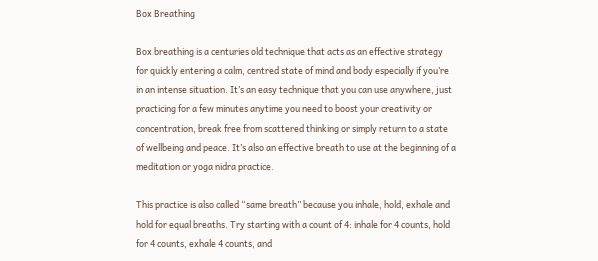Box Breathing

Box breathing is a centuries old technique that acts as an effective strategy for quickly entering a calm, centred state of mind and body especially if you’re in an intense situation. It’s an easy technique that you can use anywhere, just practicing for a few minutes anytime you need to boost your creativity or concentration, break free from scattered thinking or simply return to a state of wellbeing and peace. It’s also an effective breath to use at the beginning of a meditation or yoga nidra practice.

This practice is also called “same breath” because you inhale, hold, exhale and hold for equal breaths. Try starting with a count of 4: inhale for 4 counts, hold for 4 counts, exhale 4 counts, and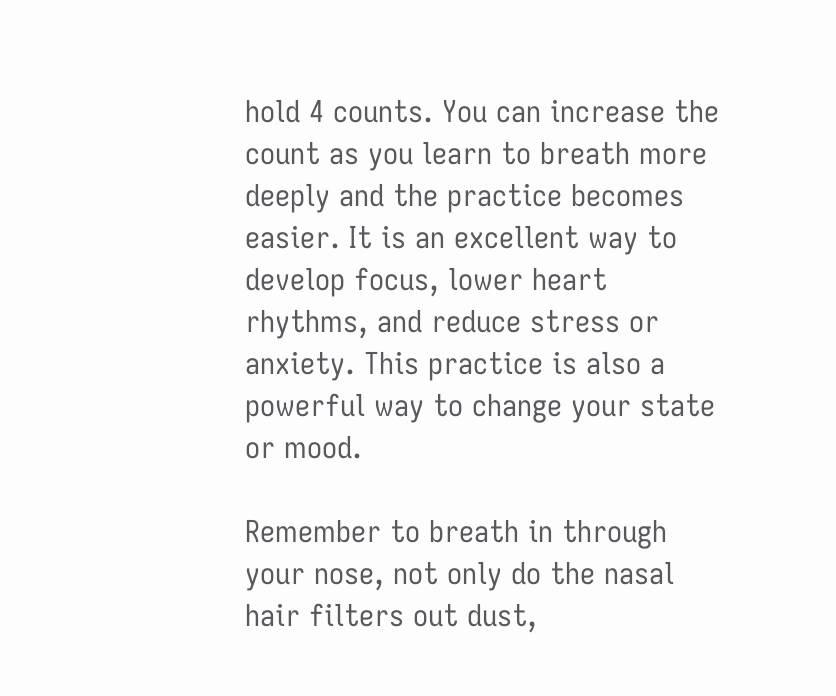hold 4 counts. You can increase the count as you learn to breath more deeply and the practice becomes easier. It is an excellent way to develop focus, lower heart rhythms, and reduce stress or anxiety. This practice is also a powerful way to change your state or mood.

Remember to breath in through your nose, not only do the nasal hair filters out dust,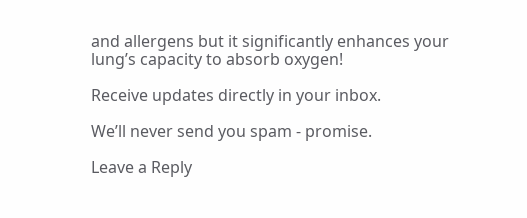and allergens but it significantly enhances your lung’s capacity to absorb oxygen!

Receive updates directly in your inbox.

We’ll never send you spam - promise.

Leave a Reply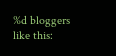%d bloggers like this: